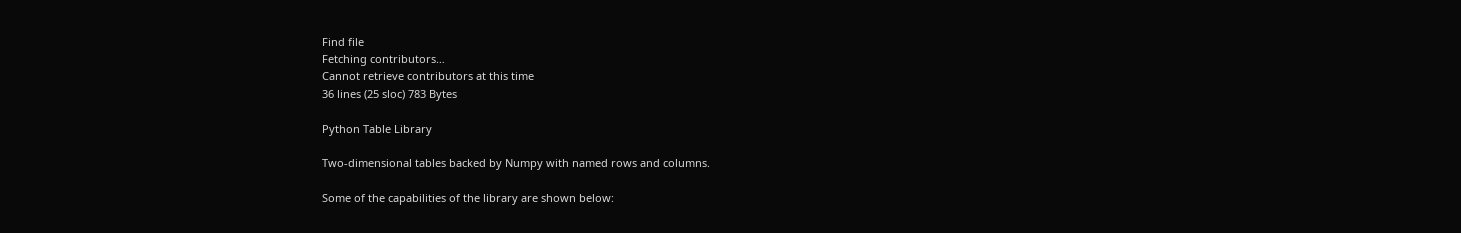Find file
Fetching contributors…
Cannot retrieve contributors at this time
36 lines (25 sloc) 783 Bytes

Python Table Library

Two-dimensional tables backed by Numpy with named rows and columns.

Some of the capabilities of the library are shown below: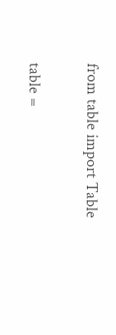from table import Table

table =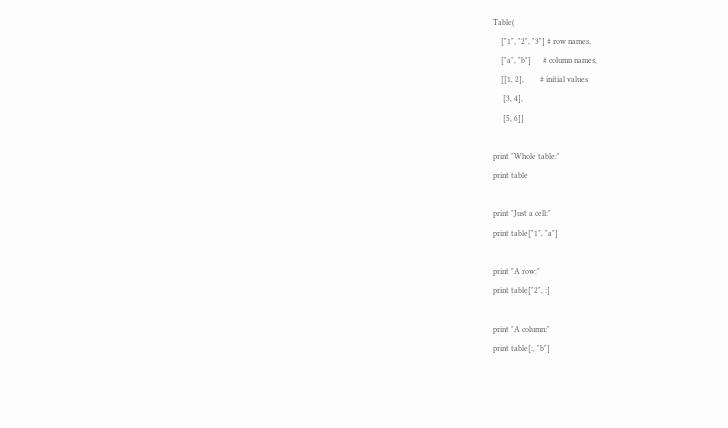Table(
    ["1", "2", "3"] # row names,
    ["a", "b"]      # column names,
    [[1, 2],        # initial values
     [3, 4],
     [5, 6]]

print "Whole table:"
print table

print "Just a cell:"
print table["1", "a"]

print "A row:"
print table["2", :]

print "A column:"
print table[:, "b"]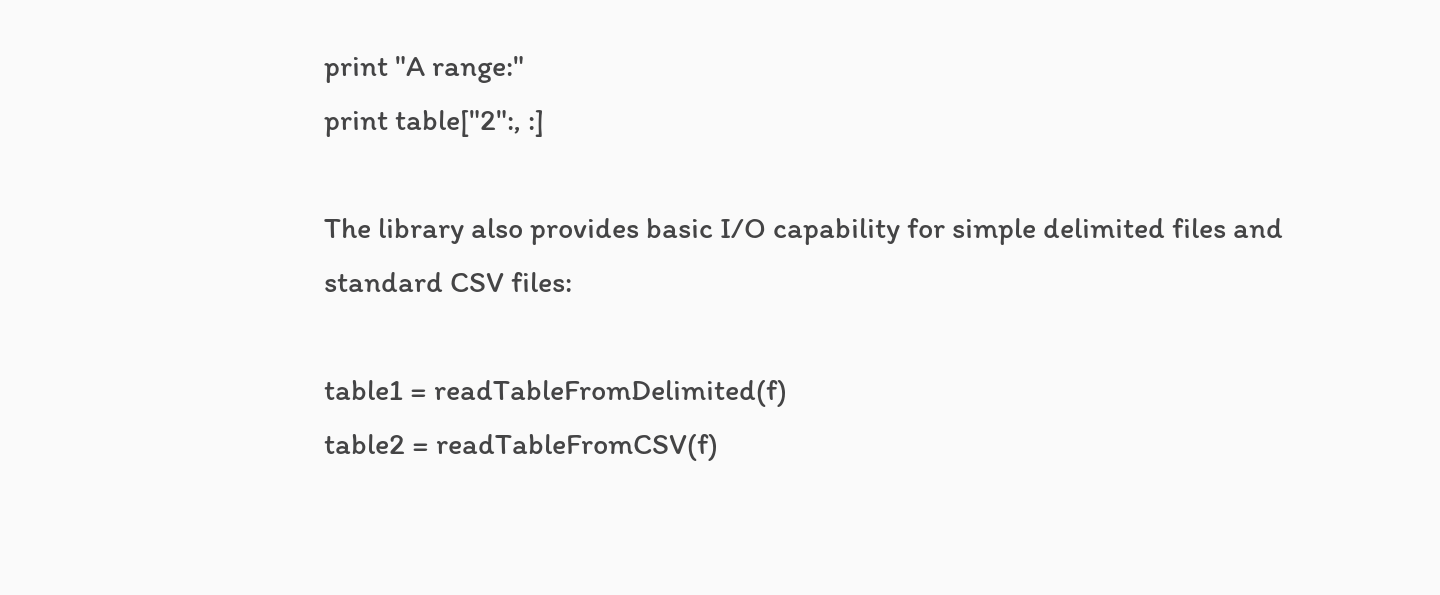print "A range:"
print table["2":, :]

The library also provides basic I/O capability for simple delimited files and standard CSV files:

table1 = readTableFromDelimited(f)
table2 = readTableFromCSV(f)